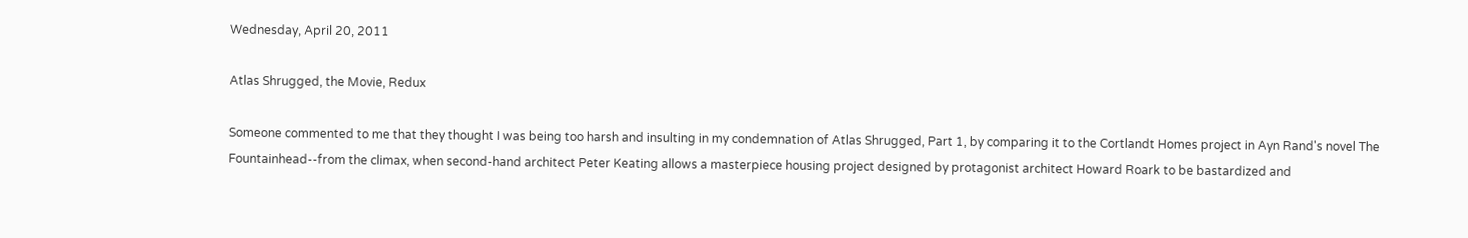Wednesday, April 20, 2011

Atlas Shrugged, the Movie, Redux

Someone commented to me that they thought I was being too harsh and insulting in my condemnation of Atlas Shrugged, Part 1, by comparing it to the Cortlandt Homes project in Ayn Rand's novel The Fountainhead--from the climax, when second-hand architect Peter Keating allows a masterpiece housing project designed by protagonist architect Howard Roark to be bastardized and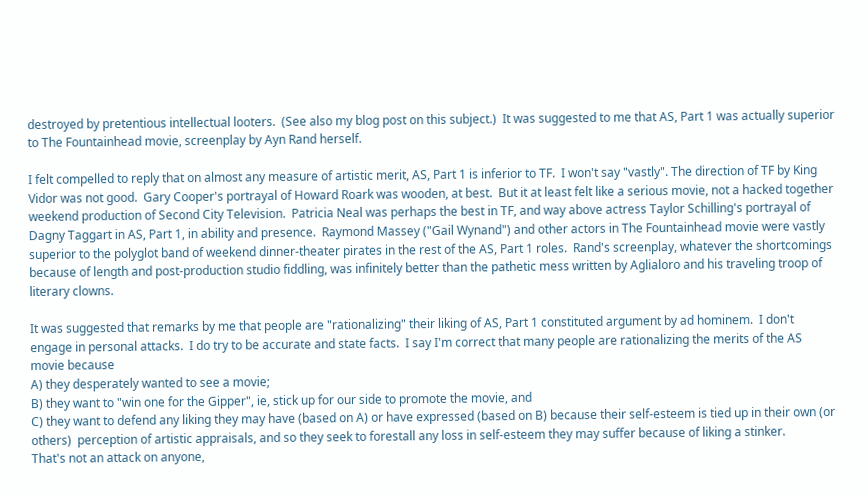destroyed by pretentious intellectual looters.  (See also my blog post on this subject.)  It was suggested to me that AS, Part 1 was actually superior to The Fountainhead movie, screenplay by Ayn Rand herself.

I felt compelled to reply that on almost any measure of artistic merit, AS, Part 1 is inferior to TF.  I won't say "vastly". The direction of TF by King Vidor was not good.  Gary Cooper's portrayal of Howard Roark was wooden, at best.  But it at least felt like a serious movie, not a hacked together weekend production of Second City Television.  Patricia Neal was perhaps the best in TF, and way above actress Taylor Schilling's portrayal of Dagny Taggart in AS, Part 1, in ability and presence.  Raymond Massey ("Gail Wynand") and other actors in The Fountainhead movie were vastly superior to the polyglot band of weekend dinner-theater pirates in the rest of the AS, Part 1 roles.  Rand's screenplay, whatever the shortcomings because of length and post-production studio fiddling, was infinitely better than the pathetic mess written by Aglialoro and his traveling troop of literary clowns.

It was suggested that remarks by me that people are "rationalizing" their liking of AS, Part 1 constituted argument by ad hominem.  I don't engage in personal attacks.  I do try to be accurate and state facts.  I say I'm correct that many people are rationalizing the merits of the AS movie because
A) they desperately wanted to see a movie;
B) they want to "win one for the Gipper", ie, stick up for our side to promote the movie, and
C) they want to defend any liking they may have (based on A) or have expressed (based on B) because their self-esteem is tied up in their own (or others)  perception of artistic appraisals, and so they seek to forestall any loss in self-esteem they may suffer because of liking a stinker.
That's not an attack on anyone,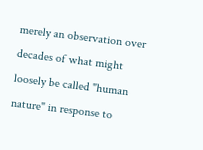merely an observation over decades of what might loosely be called "human nature" in response to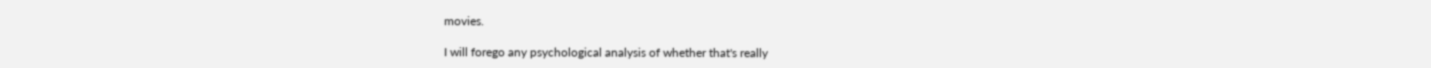movies.

I will forego any psychological analysis of whether that's really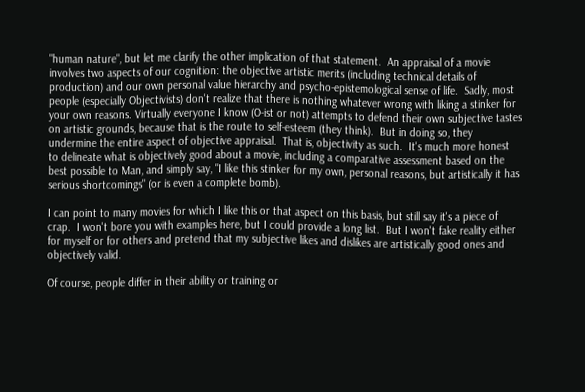"human nature", but let me clarify the other implication of that statement.  An appraisal of a movie involves two aspects of our cognition: the objective artistic merits (including technical details of production) and our own personal value hierarchy and psycho-epistemological sense of life.  Sadly, most people (especially Objectivists) don't realize that there is nothing whatever wrong with liking a stinker for your own reasons. Virtually everyone I know (O-ist or not) attempts to defend their own subjective tastes on artistic grounds, because that is the route to self-esteem (they think).  But in doing so, they undermine the entire aspect of objective appraisal.  That is, objectivity as such.  It's much more honest to delineate what is objectively good about a movie, including a comparative assessment based on the best possible to Man, and simply say, "I like this stinker for my own, personal reasons, but artistically it has serious shortcomings" (or is even a complete bomb).

I can point to many movies for which I like this or that aspect on this basis, but still say it's a piece of crap.  I won't bore you with examples here, but I could provide a long list.  But I won't fake reality either for myself or for others and pretend that my subjective likes and dislikes are artistically good ones and objectively valid.

Of course, people differ in their ability or training or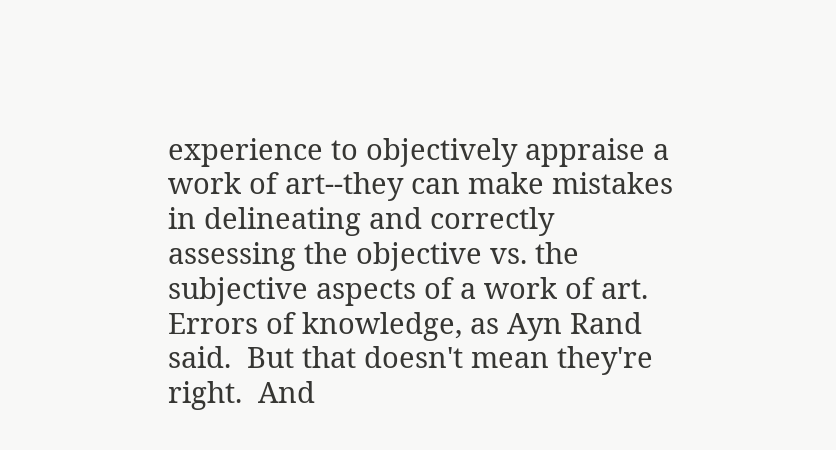experience to objectively appraise a work of art--they can make mistakes in delineating and correctly assessing the objective vs. the subjective aspects of a work of art.  Errors of knowledge, as Ayn Rand said.  But that doesn't mean they're right.  And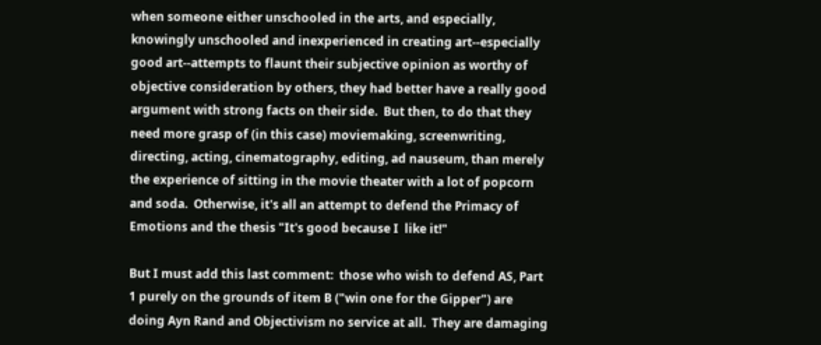when someone either unschooled in the arts, and especially, knowingly unschooled and inexperienced in creating art--especially good art--attempts to flaunt their subjective opinion as worthy of objective consideration by others, they had better have a really good argument with strong facts on their side.  But then, to do that they need more grasp of (in this case) moviemaking, screenwriting, directing, acting, cinematography, editing, ad nauseum, than merely the experience of sitting in the movie theater with a lot of popcorn and soda.  Otherwise, it's all an attempt to defend the Primacy of Emotions and the thesis "It's good because I  like it!"

But I must add this last comment:  those who wish to defend AS, Part 1 purely on the grounds of item B ("win one for the Gipper") are doing Ayn Rand and Objectivism no service at all.  They are damaging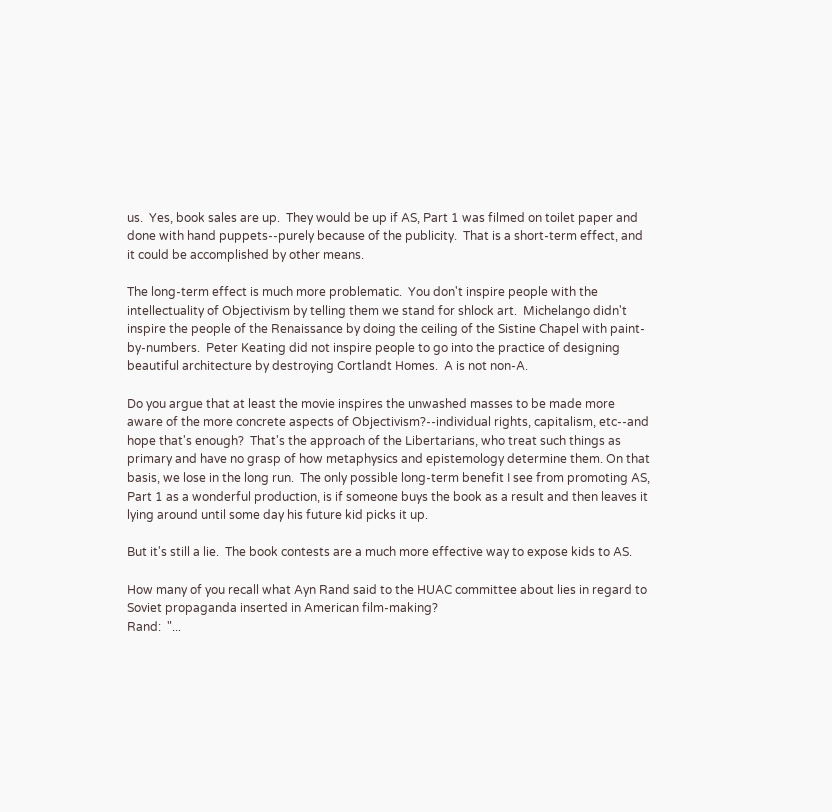us.  Yes, book sales are up.  They would be up if AS, Part 1 was filmed on toilet paper and done with hand puppets--purely because of the publicity.  That is a short-term effect, and it could be accomplished by other means.

The long-term effect is much more problematic.  You don't inspire people with the intellectuality of Objectivism by telling them we stand for shlock art.  Michelango didn't inspire the people of the Renaissance by doing the ceiling of the Sistine Chapel with paint-by-numbers.  Peter Keating did not inspire people to go into the practice of designing beautiful architecture by destroying Cortlandt Homes.  A is not non-A.

Do you argue that at least the movie inspires the unwashed masses to be made more aware of the more concrete aspects of Objectivism?--individual rights, capitalism, etc--and hope that's enough?  That's the approach of the Libertarians, who treat such things as primary and have no grasp of how metaphysics and epistemology determine them. On that basis, we lose in the long run.  The only possible long-term benefit I see from promoting AS, Part 1 as a wonderful production, is if someone buys the book as a result and then leaves it lying around until some day his future kid picks it up.

But it's still a lie.  The book contests are a much more effective way to expose kids to AS.

How many of you recall what Ayn Rand said to the HUAC committee about lies in regard to Soviet propaganda inserted in American film-making?
Rand:  "...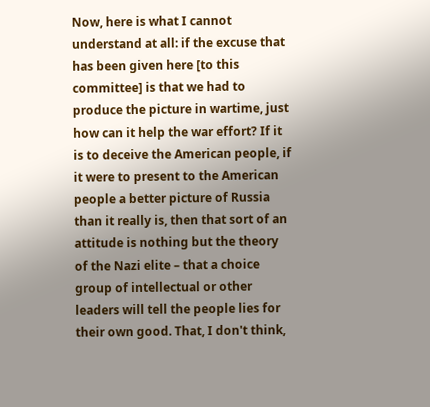Now, here is what I cannot understand at all: if the excuse that has been given here [to this committee] is that we had to produce the picture in wartime, just how can it help the war effort? If it is to deceive the American people, if it were to present to the American people a better picture of Russia than it really is, then that sort of an attitude is nothing but the theory of the Nazi elite – that a choice group of intellectual or other leaders will tell the people lies for their own good. That, I don't think,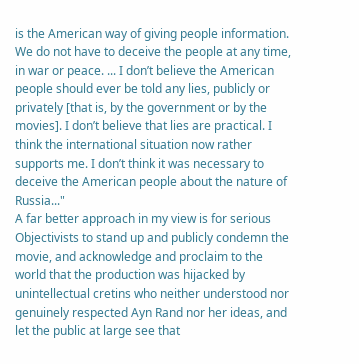is the American way of giving people information. We do not have to deceive the people at any time, in war or peace. ... I don’t believe the American people should ever be told any lies, publicly or privately [that is, by the government or by the movies]. I don’t believe that lies are practical. I think the international situation now rather supports me. I don’t think it was necessary to deceive the American people about the nature of Russia..."
A far better approach in my view is for serious Objectivists to stand up and publicly condemn the movie, and acknowledge and proclaim to the world that the production was hijacked by unintellectual cretins who neither understood nor genuinely respected Ayn Rand nor her ideas, and let the public at large see that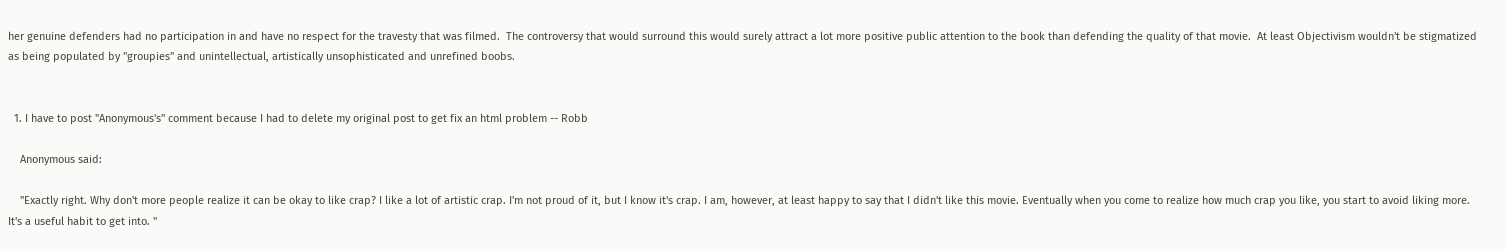her genuine defenders had no participation in and have no respect for the travesty that was filmed.  The controversy that would surround this would surely attract a lot more positive public attention to the book than defending the quality of that movie.  At least Objectivism wouldn't be stigmatized as being populated by "groupies" and unintellectual, artistically unsophisticated and unrefined boobs.


  1. I have to post "Anonymous's" comment because I had to delete my original post to get fix an html problem -- Robb

    Anonymous said:

    "Exactly right. Why don't more people realize it can be okay to like crap? I like a lot of artistic crap. I'm not proud of it, but I know it's crap. I am, however, at least happy to say that I didn't like this movie. Eventually when you come to realize how much crap you like, you start to avoid liking more. It's a useful habit to get into. "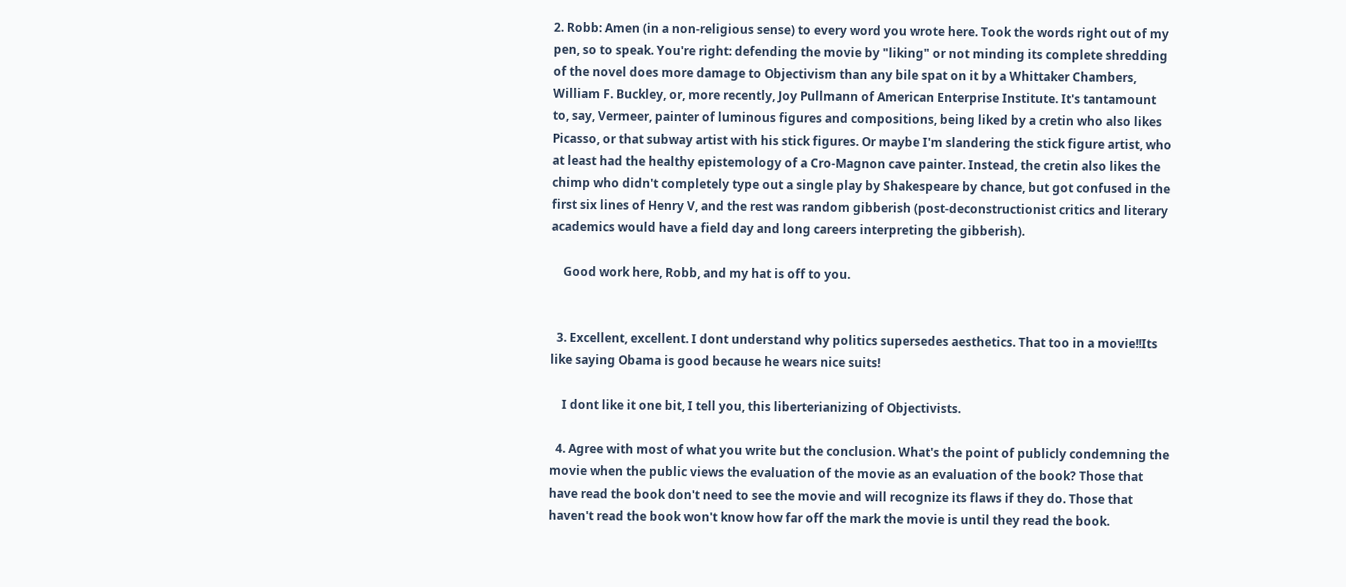2. Robb: Amen (in a non-religious sense) to every word you wrote here. Took the words right out of my pen, so to speak. You're right: defending the movie by "liking" or not minding its complete shredding of the novel does more damage to Objectivism than any bile spat on it by a Whittaker Chambers, William F. Buckley, or, more recently, Joy Pullmann of American Enterprise Institute. It's tantamount to, say, Vermeer, painter of luminous figures and compositions, being liked by a cretin who also likes Picasso, or that subway artist with his stick figures. Or maybe I'm slandering the stick figure artist, who at least had the healthy epistemology of a Cro-Magnon cave painter. Instead, the cretin also likes the chimp who didn't completely type out a single play by Shakespeare by chance, but got confused in the first six lines of Henry V, and the rest was random gibberish (post-deconstructionist critics and literary academics would have a field day and long careers interpreting the gibberish).

    Good work here, Robb, and my hat is off to you.


  3. Excellent, excellent. I dont understand why politics supersedes aesthetics. That too in a movie!!Its like saying Obama is good because he wears nice suits!

    I dont like it one bit, I tell you, this liberterianizing of Objectivists.

  4. Agree with most of what you write but the conclusion. What's the point of publicly condemning the movie when the public views the evaluation of the movie as an evaluation of the book? Those that have read the book don't need to see the movie and will recognize its flaws if they do. Those that haven't read the book won't know how far off the mark the movie is until they read the book.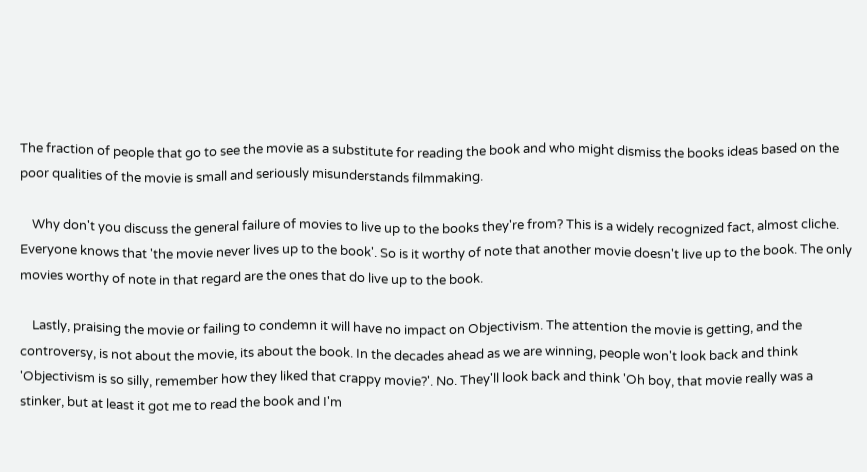The fraction of people that go to see the movie as a substitute for reading the book and who might dismiss the books ideas based on the poor qualities of the movie is small and seriously misunderstands filmmaking.

    Why don't you discuss the general failure of movies to live up to the books they're from? This is a widely recognized fact, almost cliche. Everyone knows that 'the movie never lives up to the book'. So is it worthy of note that another movie doesn't live up to the book. The only movies worthy of note in that regard are the ones that do live up to the book.

    Lastly, praising the movie or failing to condemn it will have no impact on Objectivism. The attention the movie is getting, and the controversy, is not about the movie, its about the book. In the decades ahead as we are winning, people won't look back and think 'Objectivism is so silly, remember how they liked that crappy movie?'. No. They'll look back and think 'Oh boy, that movie really was a stinker, but at least it got me to read the book and I'm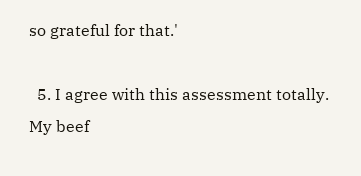so grateful for that.'

  5. I agree with this assessment totally. My beef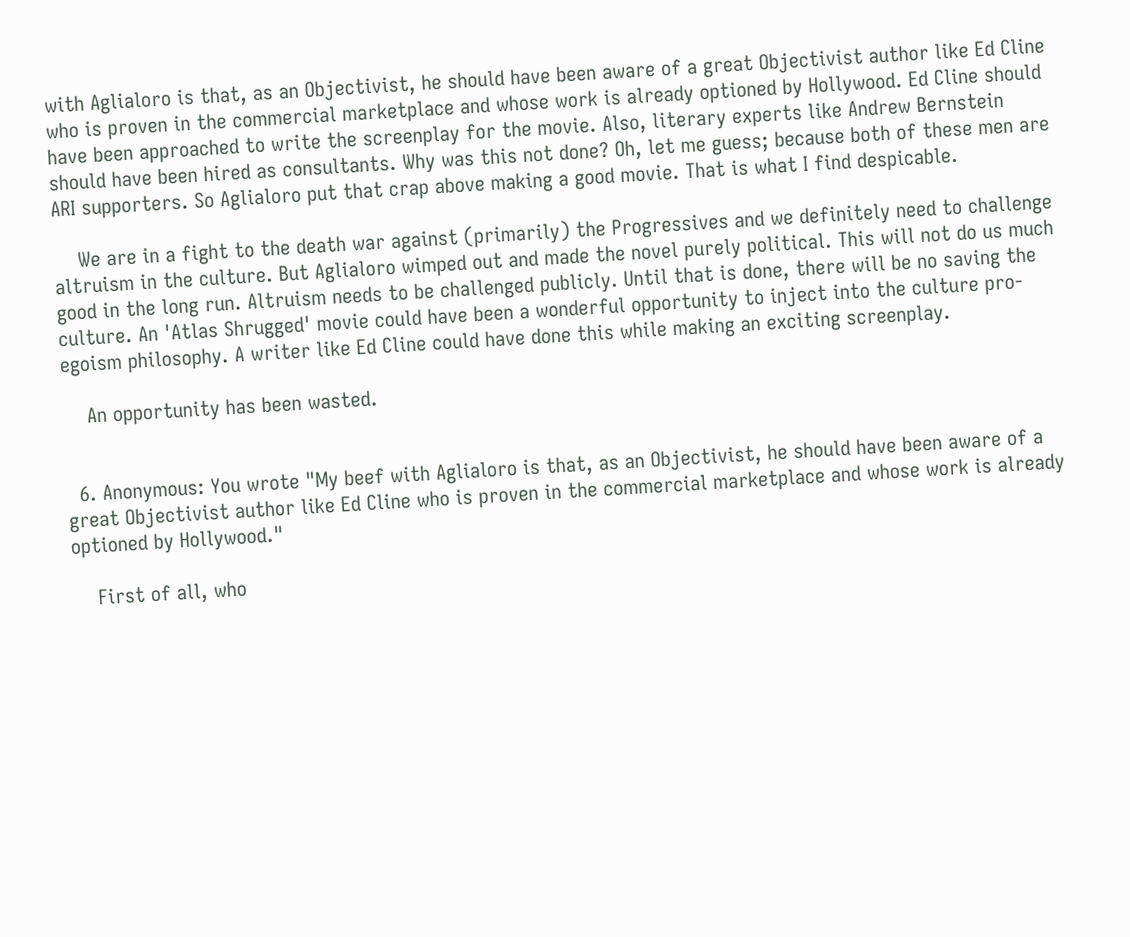with Aglialoro is that, as an Objectivist, he should have been aware of a great Objectivist author like Ed Cline who is proven in the commercial marketplace and whose work is already optioned by Hollywood. Ed Cline should have been approached to write the screenplay for the movie. Also, literary experts like Andrew Bernstein should have been hired as consultants. Why was this not done? Oh, let me guess; because both of these men are ARI supporters. So Aglialoro put that crap above making a good movie. That is what I find despicable.

    We are in a fight to the death war against (primarily) the Progressives and we definitely need to challenge altruism in the culture. But Aglialoro wimped out and made the novel purely political. This will not do us much good in the long run. Altruism needs to be challenged publicly. Until that is done, there will be no saving the culture. An 'Atlas Shrugged' movie could have been a wonderful opportunity to inject into the culture pro-egoism philosophy. A writer like Ed Cline could have done this while making an exciting screenplay.

    An opportunity has been wasted.


  6. Anonymous: You wrote "My beef with Aglialoro is that, as an Objectivist, he should have been aware of a great Objectivist author like Ed Cline who is proven in the commercial marketplace and whose work is already optioned by Hollywood."

    First of all, who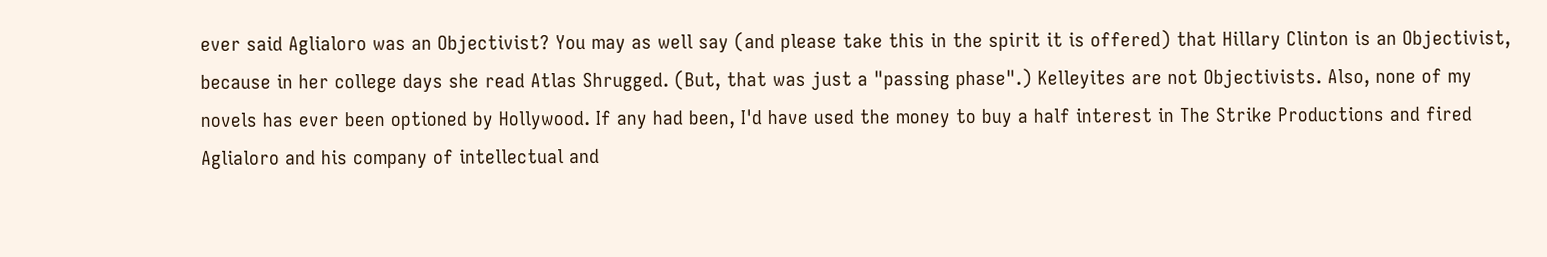ever said Aglialoro was an Objectivist? You may as well say (and please take this in the spirit it is offered) that Hillary Clinton is an Objectivist, because in her college days she read Atlas Shrugged. (But, that was just a "passing phase".) Kelleyites are not Objectivists. Also, none of my novels has ever been optioned by Hollywood. If any had been, I'd have used the money to buy a half interest in The Strike Productions and fired Aglialoro and his company of intellectual and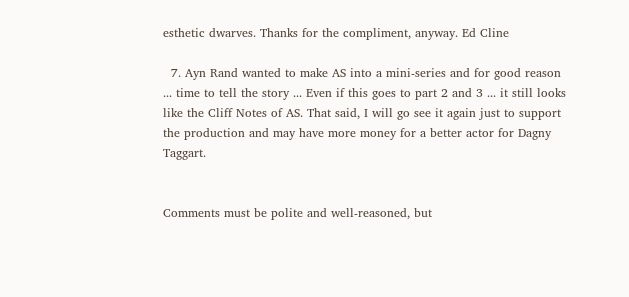esthetic dwarves. Thanks for the compliment, anyway. Ed Cline

  7. Ayn Rand wanted to make AS into a mini-series and for good reason ... time to tell the story ... Even if this goes to part 2 and 3 ... it still looks like the Cliff Notes of AS. That said, I will go see it again just to support the production and may have more money for a better actor for Dagny Taggart.


Comments must be polite and well-reasoned, but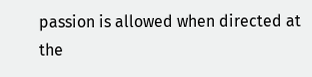passion is allowed when directed at the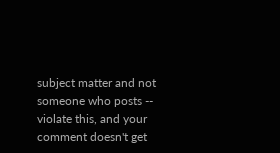subject matter and not someone who posts -- violate this, and your comment doesn't get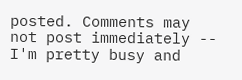posted. Comments may not post immediately -- I'm pretty busy and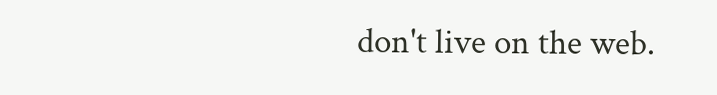don't live on the web.